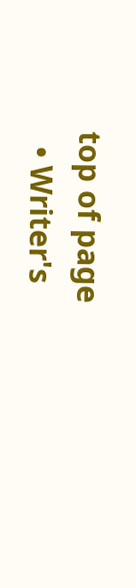top of page
  • Writer's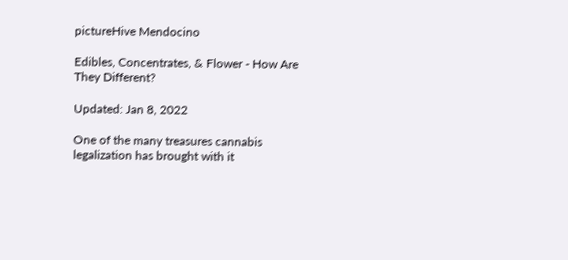pictureHive Mendocino

Edibles, Concentrates, & Flower - How Are They Different?

Updated: Jan 8, 2022

One of the many treasures cannabis legalization has brought with it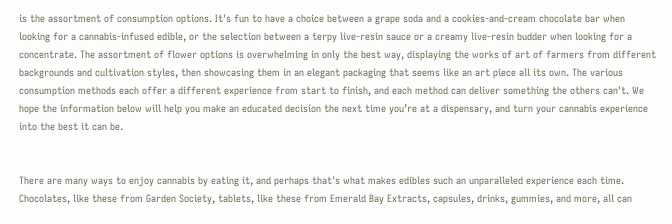is the assortment of consumption options. It's fun to have a choice between a grape soda and a cookies-and-cream chocolate bar when looking for a cannabis-infused edible, or the selection between a terpy live-resin sauce or a creamy live-resin budder when looking for a concentrate. The assortment of flower options is overwhelming in only the best way, displaying the works of art of farmers from different backgrounds and cultivation styles, then showcasing them in an elegant packaging that seems like an art piece all its own. The various consumption methods each offer a different experience from start to finish, and each method can deliver something the others can't. We hope the information below will help you make an educated decision the next time you’re at a dispensary, and turn your cannabis experience into the best it can be.


There are many ways to enjoy cannabis by eating it, and perhaps that's what makes edibles such an unparalleled experience each time. Chocolates, like these from Garden Society, tablets, like these from Emerald Bay Extracts, capsules, drinks, gummies, and more, all can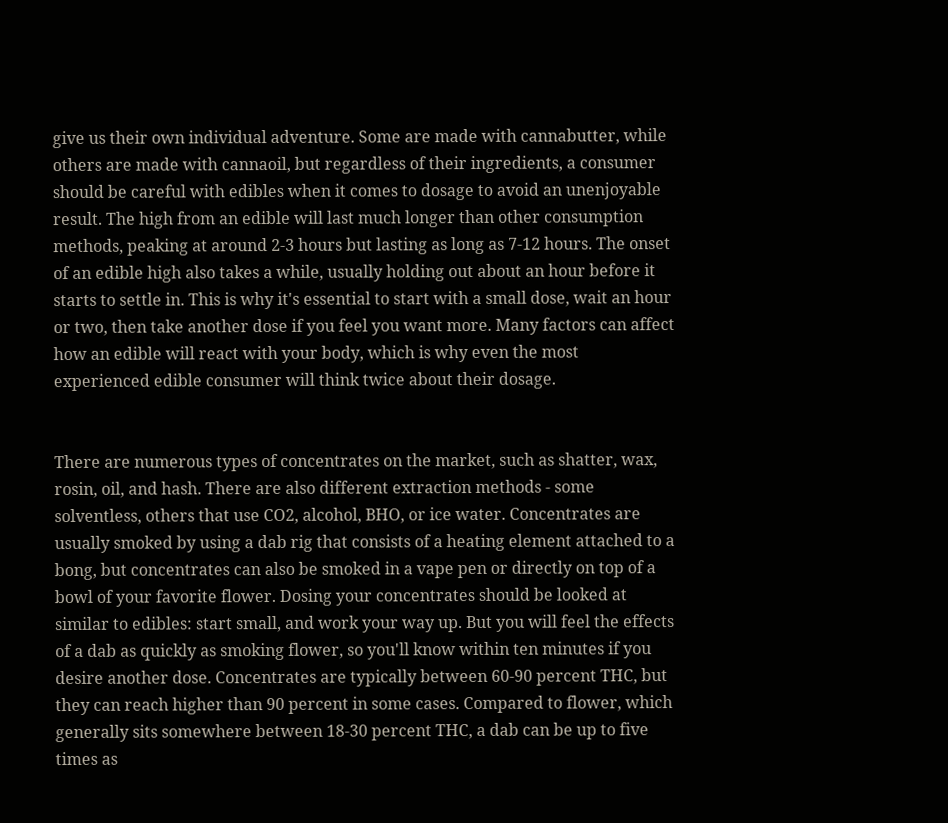give us their own individual adventure. Some are made with cannabutter, while others are made with cannaoil, but regardless of their ingredients, a consumer should be careful with edibles when it comes to dosage to avoid an unenjoyable result. The high from an edible will last much longer than other consumption methods, peaking at around 2-3 hours but lasting as long as 7-12 hours. The onset of an edible high also takes a while, usually holding out about an hour before it starts to settle in. This is why it's essential to start with a small dose, wait an hour or two, then take another dose if you feel you want more. Many factors can affect how an edible will react with your body, which is why even the most experienced edible consumer will think twice about their dosage.


There are numerous types of concentrates on the market, such as shatter, wax, rosin, oil, and hash. There are also different extraction methods - some solventless, others that use CO2, alcohol, BHO, or ice water. Concentrates are usually smoked by using a dab rig that consists of a heating element attached to a bong, but concentrates can also be smoked in a vape pen or directly on top of a bowl of your favorite flower. Dosing your concentrates should be looked at similar to edibles: start small, and work your way up. But you will feel the effects of a dab as quickly as smoking flower, so you'll know within ten minutes if you desire another dose. Concentrates are typically between 60-90 percent THC, but they can reach higher than 90 percent in some cases. Compared to flower, which generally sits somewhere between 18-30 percent THC, a dab can be up to five times as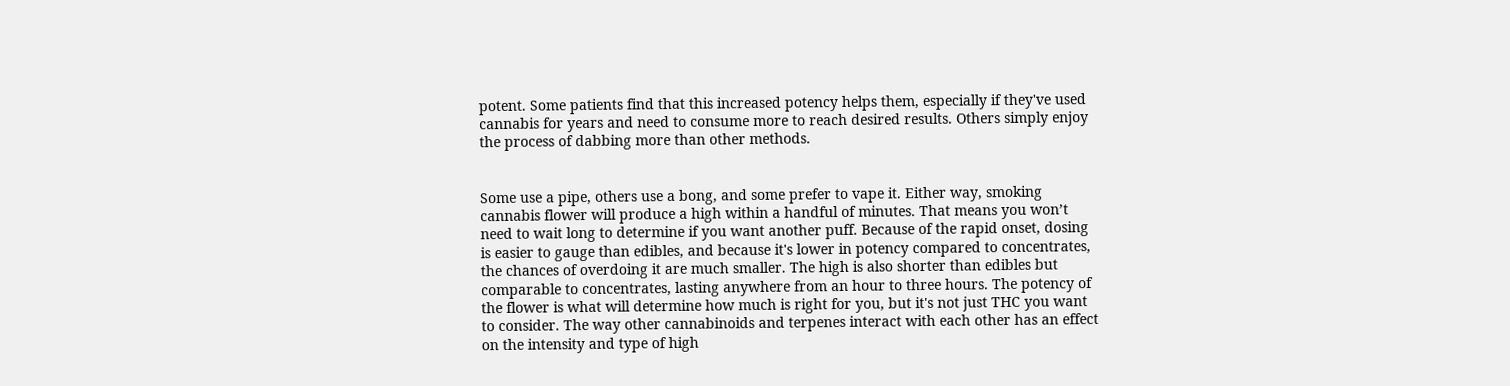potent. Some patients find that this increased potency helps them, especially if they've used cannabis for years and need to consume more to reach desired results. Others simply enjoy the process of dabbing more than other methods.


Some use a pipe, others use a bong, and some prefer to vape it. Either way, smoking cannabis flower will produce a high within a handful of minutes. That means you won’t need to wait long to determine if you want another puff. Because of the rapid onset, dosing is easier to gauge than edibles, and because it's lower in potency compared to concentrates, the chances of overdoing it are much smaller. The high is also shorter than edibles but comparable to concentrates, lasting anywhere from an hour to three hours. The potency of the flower is what will determine how much is right for you, but it's not just THC you want to consider. The way other cannabinoids and terpenes interact with each other has an effect on the intensity and type of high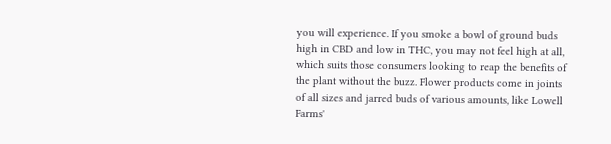you will experience. If you smoke a bowl of ground buds high in CBD and low in THC, you may not feel high at all, which suits those consumers looking to reap the benefits of the plant without the buzz. Flower products come in joints of all sizes and jarred buds of various amounts, like Lowell Farms'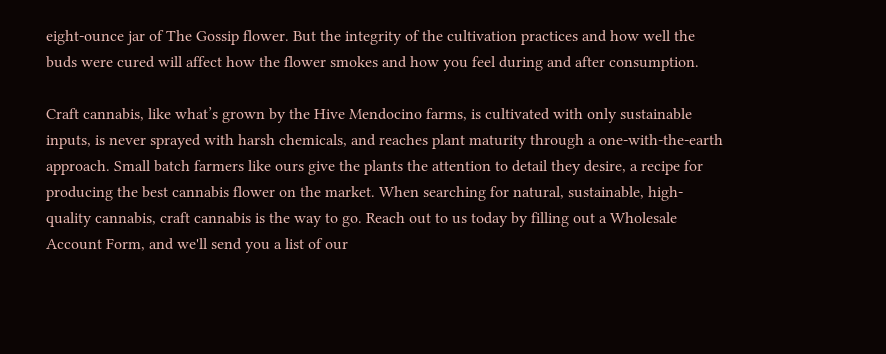eight-ounce jar of The Gossip flower. But the integrity of the cultivation practices and how well the buds were cured will affect how the flower smokes and how you feel during and after consumption.

Craft cannabis, like what’s grown by the Hive Mendocino farms, is cultivated with only sustainable inputs, is never sprayed with harsh chemicals, and reaches plant maturity through a one-with-the-earth approach. Small batch farmers like ours give the plants the attention to detail they desire, a recipe for producing the best cannabis flower on the market. When searching for natural, sustainable, high-quality cannabis, craft cannabis is the way to go. Reach out to us today by filling out a Wholesale Account Form, and we'll send you a list of our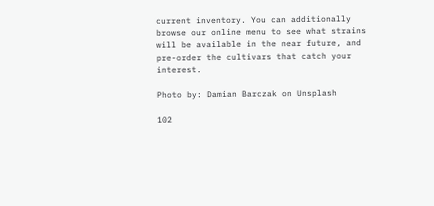current inventory. You can additionally browse our online menu to see what strains will be available in the near future, and pre-order the cultivars that catch your interest.

Photo by: Damian Barczak on Unsplash

102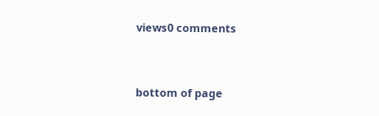views0 comments


bottom of page